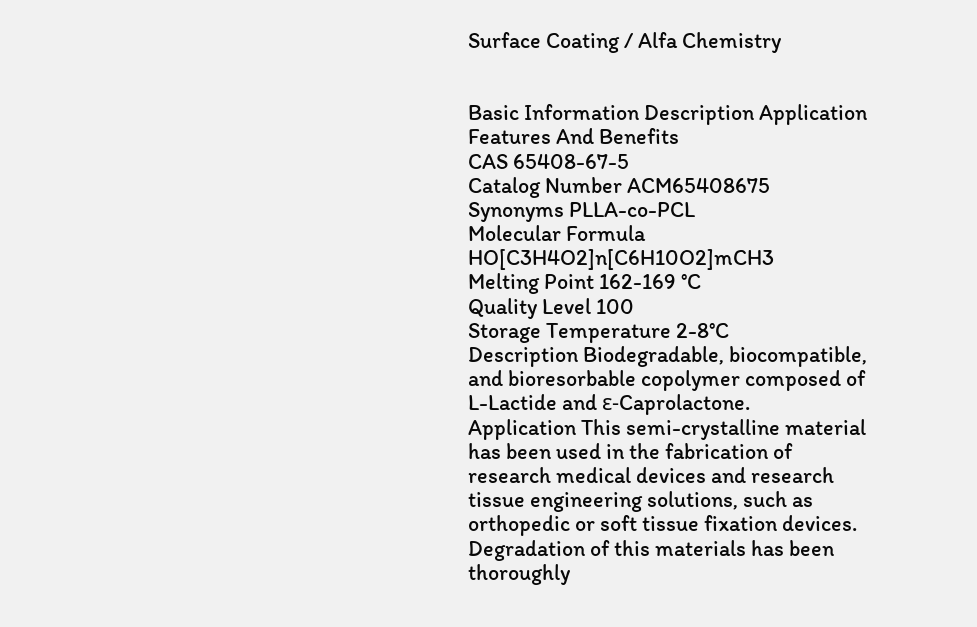Surface Coating / Alfa Chemistry


Basic Information Description Application Features And Benefits
CAS 65408-67-5
Catalog Number ACM65408675
Synonyms PLLA-co-PCL
Molecular Formula HO[C3H4O2]n[C6H10O2]mCH3
Melting Point 162-169 °C
Quality Level 100
Storage Temperature 2-8°C
Description Biodegradable, biocompatible, and bioresorbable copolymer composed of L-Lactide and ε-Caprolactone.
Application This semi-crystalline material has been used in the fabrication of research medical devices and research tissue engineering solutions, such as orthopedic or soft tissue fixation devices. Degradation of this materials has been thoroughly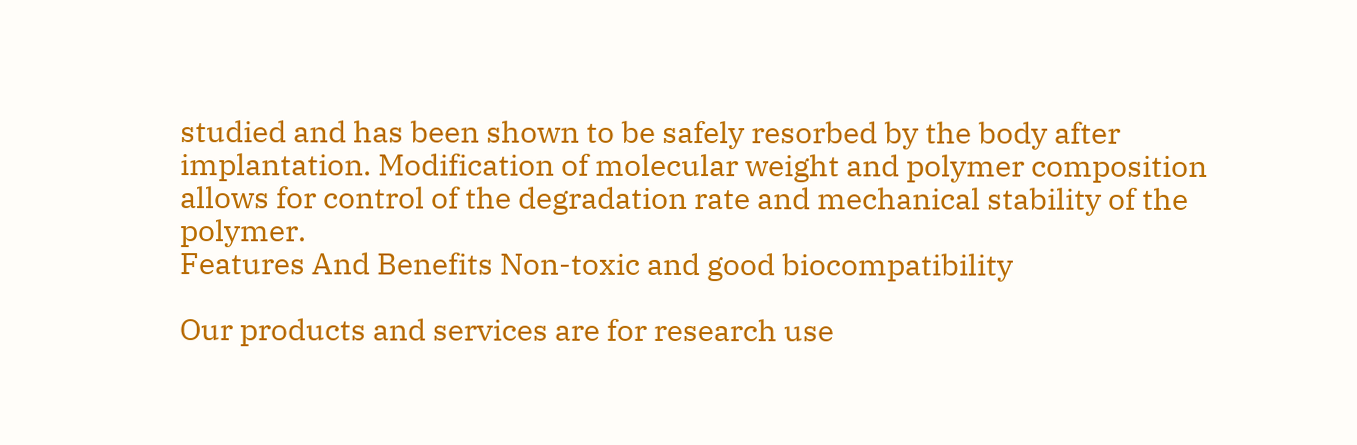studied and has been shown to be safely resorbed by the body after implantation. Modification of molecular weight and polymer composition allows for control of the degradation rate and mechanical stability of the polymer.
Features And Benefits Non-toxic and good biocompatibility

Our products and services are for research use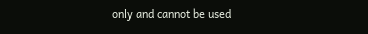only and cannot be used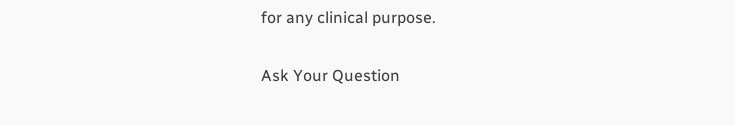for any clinical purpose.

Ask Your Question